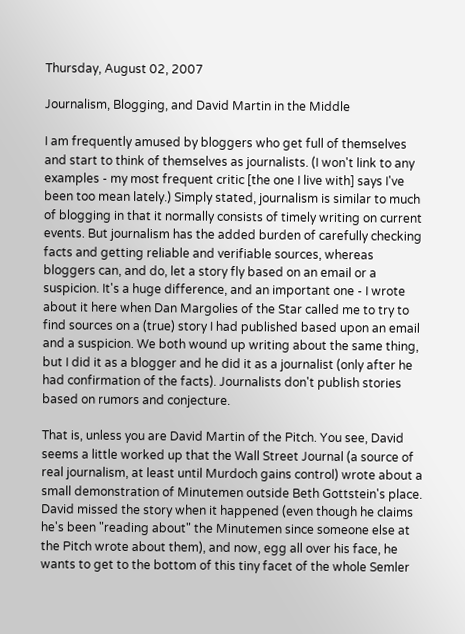Thursday, August 02, 2007

Journalism, Blogging, and David Martin in the Middle

I am frequently amused by bloggers who get full of themselves and start to think of themselves as journalists. (I won't link to any examples - my most frequent critic [the one I live with] says I've been too mean lately.) Simply stated, journalism is similar to much of blogging in that it normally consists of timely writing on current events. But journalism has the added burden of carefully checking facts and getting reliable and verifiable sources, whereas bloggers can, and do, let a story fly based on an email or a suspicion. It's a huge difference, and an important one - I wrote about it here when Dan Margolies of the Star called me to try to find sources on a (true) story I had published based upon an email and a suspicion. We both wound up writing about the same thing, but I did it as a blogger and he did it as a journalist (only after he had confirmation of the facts). Journalists don't publish stories based on rumors and conjecture.

That is, unless you are David Martin of the Pitch. You see, David seems a little worked up that the Wall Street Journal (a source of real journalism, at least until Murdoch gains control) wrote about a small demonstration of Minutemen outside Beth Gottstein's place. David missed the story when it happened (even though he claims he's been "reading about" the Minutemen since someone else at the Pitch wrote about them), and now, egg all over his face, he wants to get to the bottom of this tiny facet of the whole Semler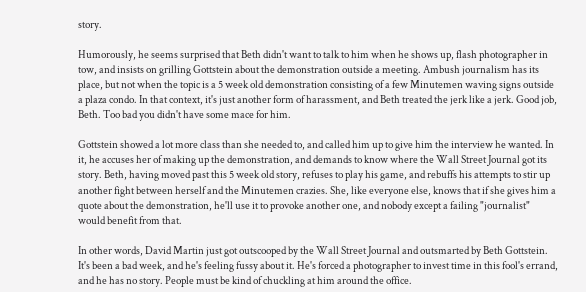story.

Humorously, he seems surprised that Beth didn't want to talk to him when he shows up, flash photographer in tow, and insists on grilling Gottstein about the demonstration outside a meeting. Ambush journalism has its place, but not when the topic is a 5 week old demonstration consisting of a few Minutemen waving signs outside a plaza condo. In that context, it's just another form of harassment, and Beth treated the jerk like a jerk. Good job, Beth. Too bad you didn't have some mace for him.

Gottstein showed a lot more class than she needed to, and called him up to give him the interview he wanted. In it, he accuses her of making up the demonstration, and demands to know where the Wall Street Journal got its story. Beth, having moved past this 5 week old story, refuses to play his game, and rebuffs his attempts to stir up another fight between herself and the Minutemen crazies. She, like everyone else, knows that if she gives him a quote about the demonstration, he'll use it to provoke another one, and nobody except a failing "journalist" would benefit from that.

In other words, David Martin just got outscooped by the Wall Street Journal and outsmarted by Beth Gottstein. It's been a bad week, and he's feeling fussy about it. He's forced a photographer to invest time in this fool's errand, and he has no story. People must be kind of chuckling at him around the office.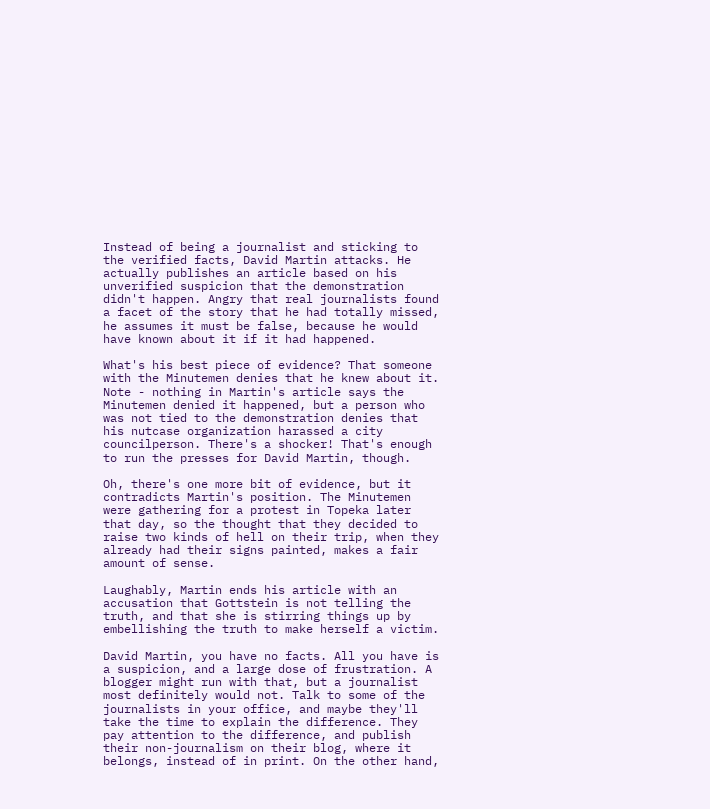Instead of being a journalist and sticking to the verified facts, David Martin attacks. He actually publishes an article based on his unverified suspicion that the demonstration didn't happen. Angry that real journalists found a facet of the story that he had totally missed, he assumes it must be false, because he would have known about it if it had happened.

What's his best piece of evidence? That someone with the Minutemen denies that he knew about it. Note - nothing in Martin's article says the Minutemen denied it happened, but a person who was not tied to the demonstration denies that his nutcase organization harassed a city councilperson. There's a shocker! That's enough to run the presses for David Martin, though.

Oh, there's one more bit of evidence, but it contradicts Martin's position. The Minutemen were gathering for a protest in Topeka later that day, so the thought that they decided to raise two kinds of hell on their trip, when they already had their signs painted, makes a fair amount of sense.

Laughably, Martin ends his article with an accusation that Gottstein is not telling the truth, and that she is stirring things up by embellishing the truth to make herself a victim.

David Martin, you have no facts. All you have is a suspicion, and a large dose of frustration. A blogger might run with that, but a journalist most definitely would not. Talk to some of the journalists in your office, and maybe they'll take the time to explain the difference. They pay attention to the difference, and publish their non-journalism on their blog, where it belongs, instead of in print. On the other hand,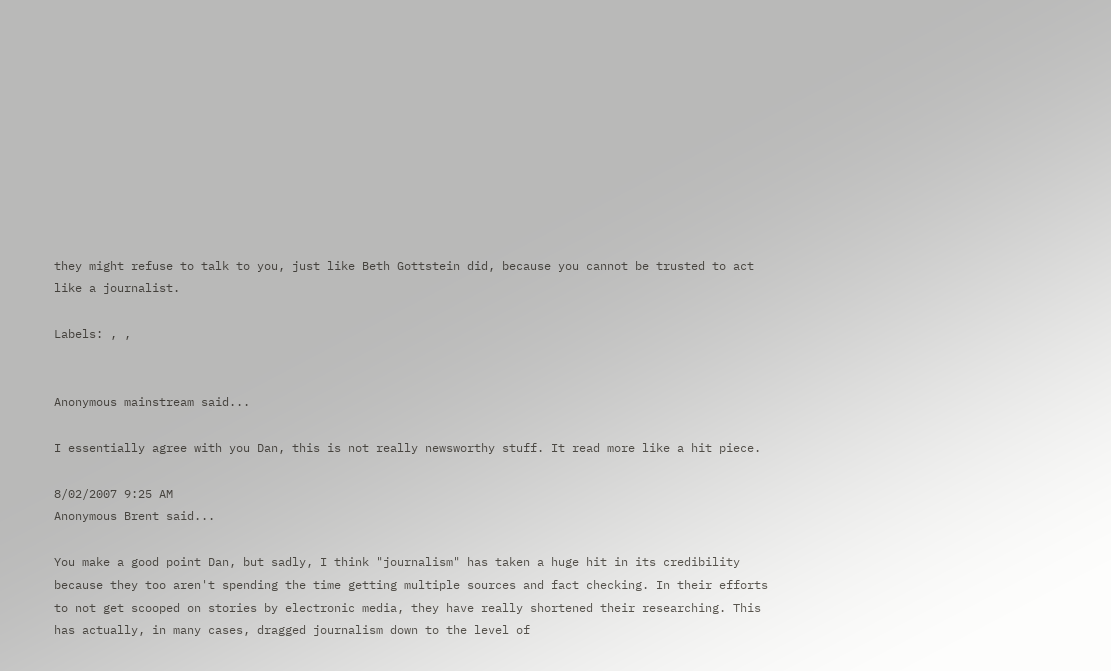they might refuse to talk to you, just like Beth Gottstein did, because you cannot be trusted to act like a journalist.

Labels: , ,


Anonymous mainstream said...

I essentially agree with you Dan, this is not really newsworthy stuff. It read more like a hit piece.

8/02/2007 9:25 AM
Anonymous Brent said...

You make a good point Dan, but sadly, I think "journalism" has taken a huge hit in its credibility because they too aren't spending the time getting multiple sources and fact checking. In their efforts to not get scooped on stories by electronic media, they have really shortened their researching. This has actually, in many cases, dragged journalism down to the level of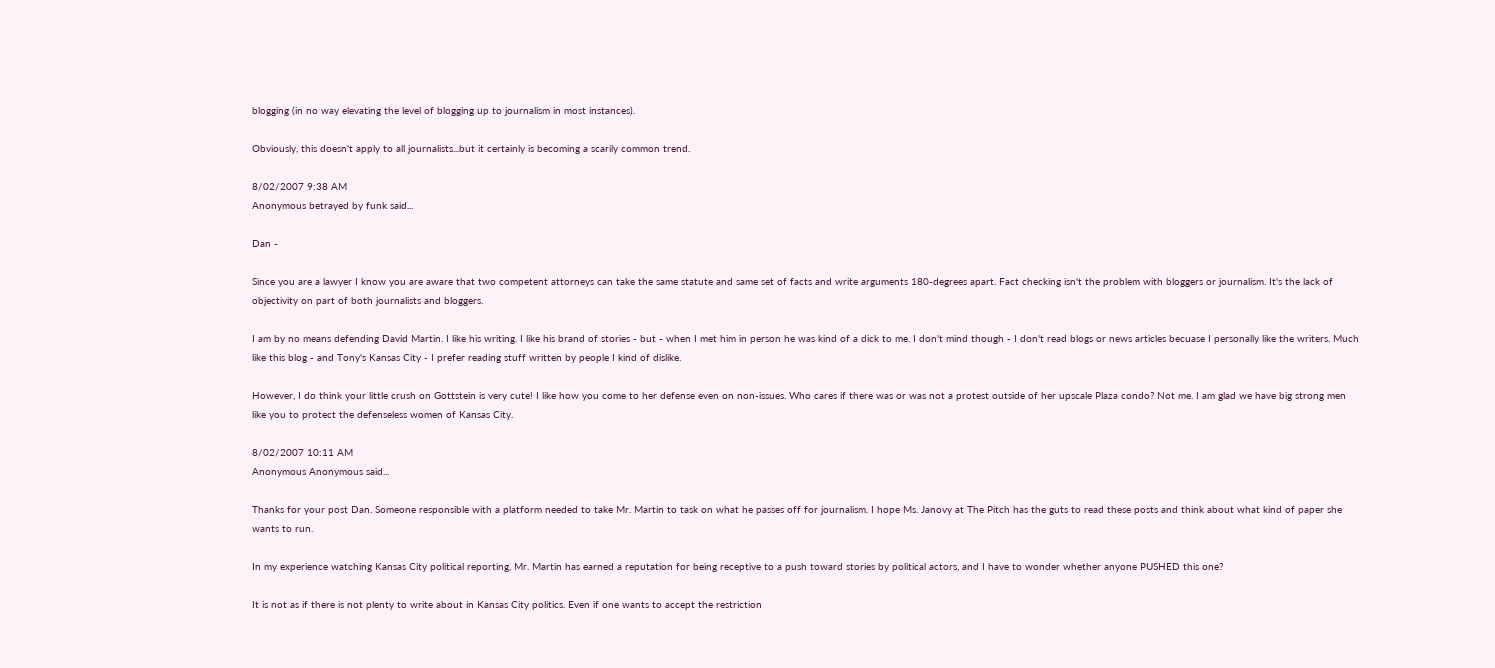blogging (in no way elevating the level of blogging up to journalism in most instances).

Obviously, this doesn't apply to all journalists...but it certainly is becoming a scarily common trend.

8/02/2007 9:38 AM
Anonymous betrayed by funk said...

Dan -

Since you are a lawyer I know you are aware that two competent attorneys can take the same statute and same set of facts and write arguments 180-degrees apart. Fact checking isn't the problem with bloggers or journalism. It's the lack of objectivity on part of both journalists and bloggers.

I am by no means defending David Martin. I like his writing. I like his brand of stories - but - when I met him in person he was kind of a dick to me. I don't mind though - I don't read blogs or news articles becuase I personally like the writers. Much like this blog - and Tony's Kansas City - I prefer reading stuff written by people I kind of dislike.

However, I do think your little crush on Gottstein is very cute! I like how you come to her defense even on non-issues. Who cares if there was or was not a protest outside of her upscale Plaza condo? Not me. I am glad we have big strong men like you to protect the defenseless women of Kansas City.

8/02/2007 10:11 AM
Anonymous Anonymous said...

Thanks for your post Dan. Someone responsible with a platform needed to take Mr. Martin to task on what he passes off for journalism. I hope Ms. Janovy at The Pitch has the guts to read these posts and think about what kind of paper she wants to run.

In my experience watching Kansas City political reporting, Mr. Martin has earned a reputation for being receptive to a push toward stories by political actors, and I have to wonder whether anyone PUSHED this one?

It is not as if there is not plenty to write about in Kansas City politics. Even if one wants to accept the restriction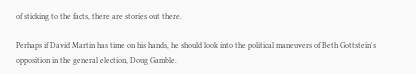of sticking to the facts, there are stories out there.

Perhaps if David Martin has time on his hands, he should look into the political maneuvers of Beth Gottstein's opposition in the general election, Doug Gamble.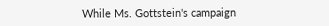While Ms. Gottstein's campaign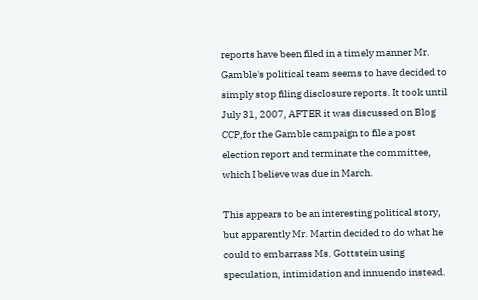reports have been filed in a timely manner Mr. Gamble's political team seems to have decided to simply stop filing disclosure reports. It took until July 31, 2007, AFTER it was discussed on Blog CCP,for the Gamble campaign to file a post election report and terminate the committee, which I believe was due in March.

This appears to be an interesting political story, but apparently Mr. Martin decided to do what he could to embarrass Ms. Gottstein using speculation, intimidation and innuendo instead.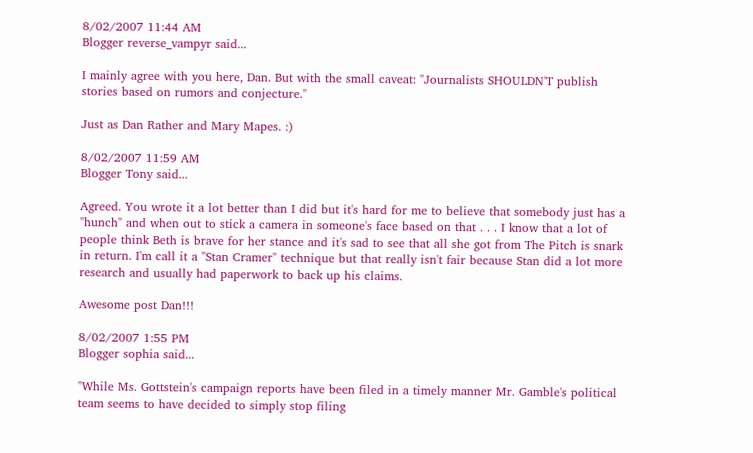8/02/2007 11:44 AM
Blogger reverse_vampyr said...

I mainly agree with you here, Dan. But with the small caveat: "Journalists SHOULDN'T publish stories based on rumors and conjecture."

Just as Dan Rather and Mary Mapes. :)

8/02/2007 11:59 AM
Blogger Tony said...

Agreed. You wrote it a lot better than I did but it's hard for me to believe that somebody just has a "hunch" and when out to stick a camera in someone's face based on that . . . I know that a lot of people think Beth is brave for her stance and it's sad to see that all she got from The Pitch is snark in return. I'm call it a "Stan Cramer" technique but that really isn't fair because Stan did a lot more research and usually had paperwork to back up his claims.

Awesome post Dan!!!

8/02/2007 1:55 PM
Blogger sophia said...

"While Ms. Gottstein's campaign reports have been filed in a timely manner Mr. Gamble's political team seems to have decided to simply stop filing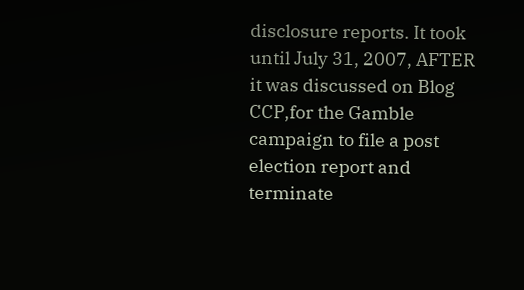disclosure reports. It took until July 31, 2007, AFTER it was discussed on Blog CCP,for the Gamble campaign to file a post election report and terminate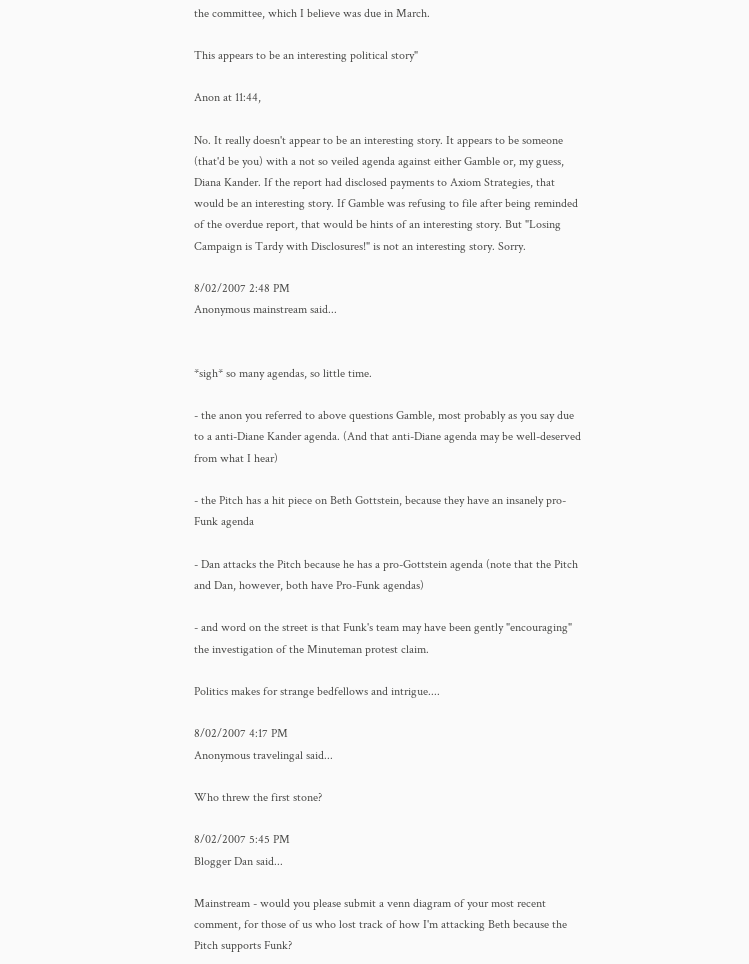the committee, which I believe was due in March.

This appears to be an interesting political story"

Anon at 11:44,

No. It really doesn't appear to be an interesting story. It appears to be someone (that'd be you) with a not so veiled agenda against either Gamble or, my guess, Diana Kander. If the report had disclosed payments to Axiom Strategies, that would be an interesting story. If Gamble was refusing to file after being reminded of the overdue report, that would be hints of an interesting story. But "Losing Campaign is Tardy with Disclosures!" is not an interesting story. Sorry.

8/02/2007 2:48 PM
Anonymous mainstream said...


*sigh* so many agendas, so little time.

- the anon you referred to above questions Gamble, most probably as you say due to a anti-Diane Kander agenda. (And that anti-Diane agenda may be well-deserved from what I hear)

- the Pitch has a hit piece on Beth Gottstein, because they have an insanely pro-Funk agenda

- Dan attacks the Pitch because he has a pro-Gottstein agenda (note that the Pitch and Dan, however, both have Pro-Funk agendas)

- and word on the street is that Funk's team may have been gently "encouraging" the investigation of the Minuteman protest claim.

Politics makes for strange bedfellows and intrigue....

8/02/2007 4:17 PM
Anonymous travelingal said...

Who threw the first stone?

8/02/2007 5:45 PM
Blogger Dan said...

Mainstream - would you please submit a venn diagram of your most recent comment, for those of us who lost track of how I'm attacking Beth because the Pitch supports Funk?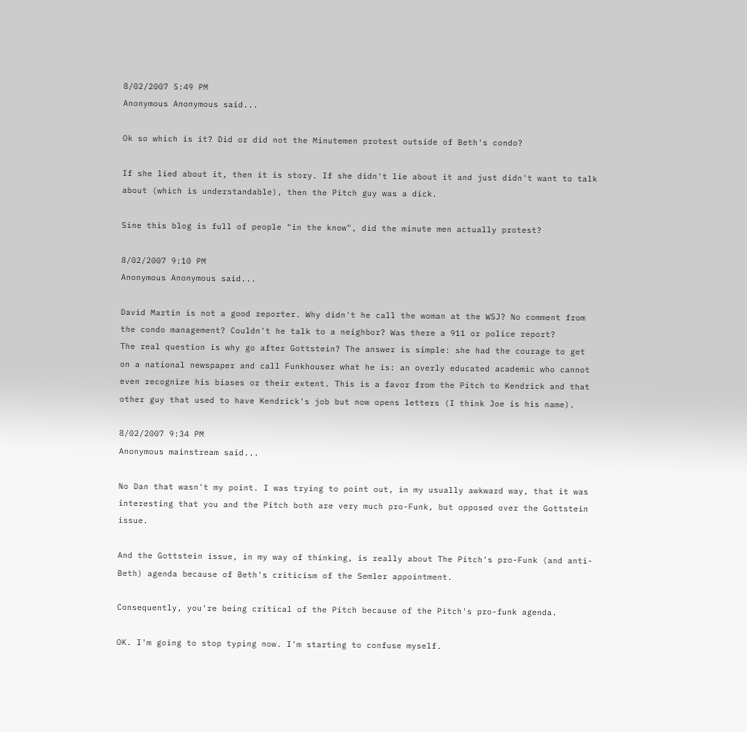8/02/2007 5:49 PM
Anonymous Anonymous said...

Ok so which is it? Did or did not the Minutemen protest outside of Beth's condo?

If she lied about it, then it is story. If she didn't lie about it and just didn't want to talk about (which is understandable), then the Pitch guy was a dick.

Sine this blog is full of people "in the know", did the minute men actually protest?

8/02/2007 9:10 PM
Anonymous Anonymous said...

David Martin is not a good reporter. Why didn't he call the woman at the WSJ? No comment from the condo management? Couldn't he talk to a neighbor? Was there a 911 or police report?
The real question is why go after Gottstein? The answer is simple: she had the courage to get on a national newspaper and call Funkhouser what he is: an overly educated academic who cannot even recognize his biases or their extent. This is a favor from the Pitch to Kendrick and that other guy that used to have Kendrick's job but now opens letters (I think Joe is his name).

8/02/2007 9:34 PM
Anonymous mainstream said...

No Dan that wasn't my point. I was trying to point out, in my usually awkward way, that it was interesting that you and the Pitch both are very much pro-Funk, but opposed over the Gottstein issue.

And the Gottstein issue, in my way of thinking, is really about The Pitch's pro-Funk (and anti-Beth) agenda because of Beth's criticism of the Semler appointment.

Consequently, you're being critical of the Pitch because of the Pitch's pro-funk agenda.

OK. I'm going to stop typing now. I'm starting to confuse myself.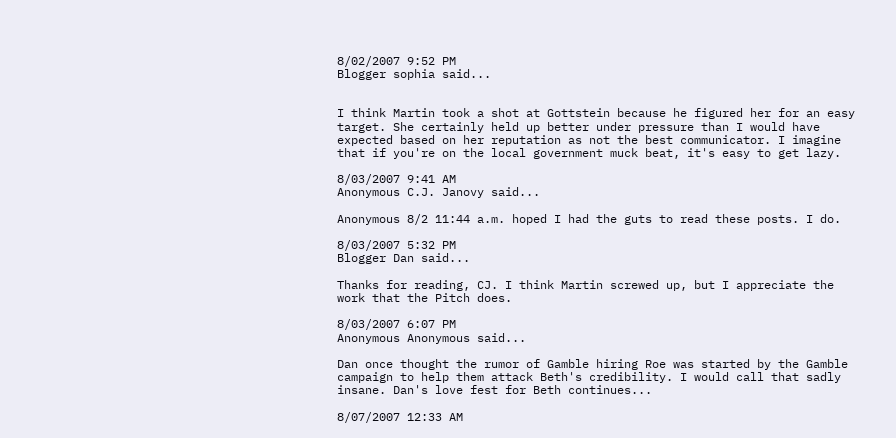8/02/2007 9:52 PM
Blogger sophia said...


I think Martin took a shot at Gottstein because he figured her for an easy target. She certainly held up better under pressure than I would have expected based on her reputation as not the best communicator. I imagine that if you're on the local government muck beat, it's easy to get lazy.

8/03/2007 9:41 AM
Anonymous C.J. Janovy said...

Anonymous 8/2 11:44 a.m. hoped I had the guts to read these posts. I do.

8/03/2007 5:32 PM
Blogger Dan said...

Thanks for reading, CJ. I think Martin screwed up, but I appreciate the work that the Pitch does.

8/03/2007 6:07 PM
Anonymous Anonymous said...

Dan once thought the rumor of Gamble hiring Roe was started by the Gamble campaign to help them attack Beth's credibility. I would call that sadly insane. Dan's love fest for Beth continues...

8/07/2007 12:33 AM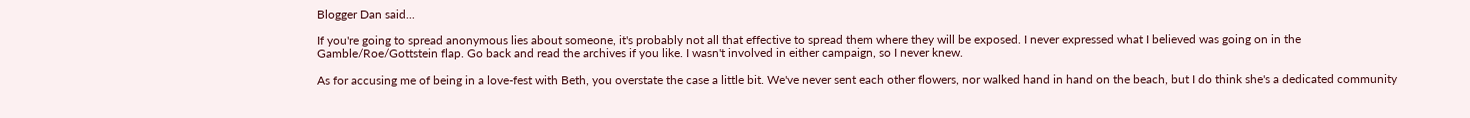Blogger Dan said...

If you're going to spread anonymous lies about someone, it's probably not all that effective to spread them where they will be exposed. I never expressed what I believed was going on in the Gamble/Roe/Gottstein flap. Go back and read the archives if you like. I wasn't involved in either campaign, so I never knew.

As for accusing me of being in a love-fest with Beth, you overstate the case a little bit. We've never sent each other flowers, nor walked hand in hand on the beach, but I do think she's a dedicated community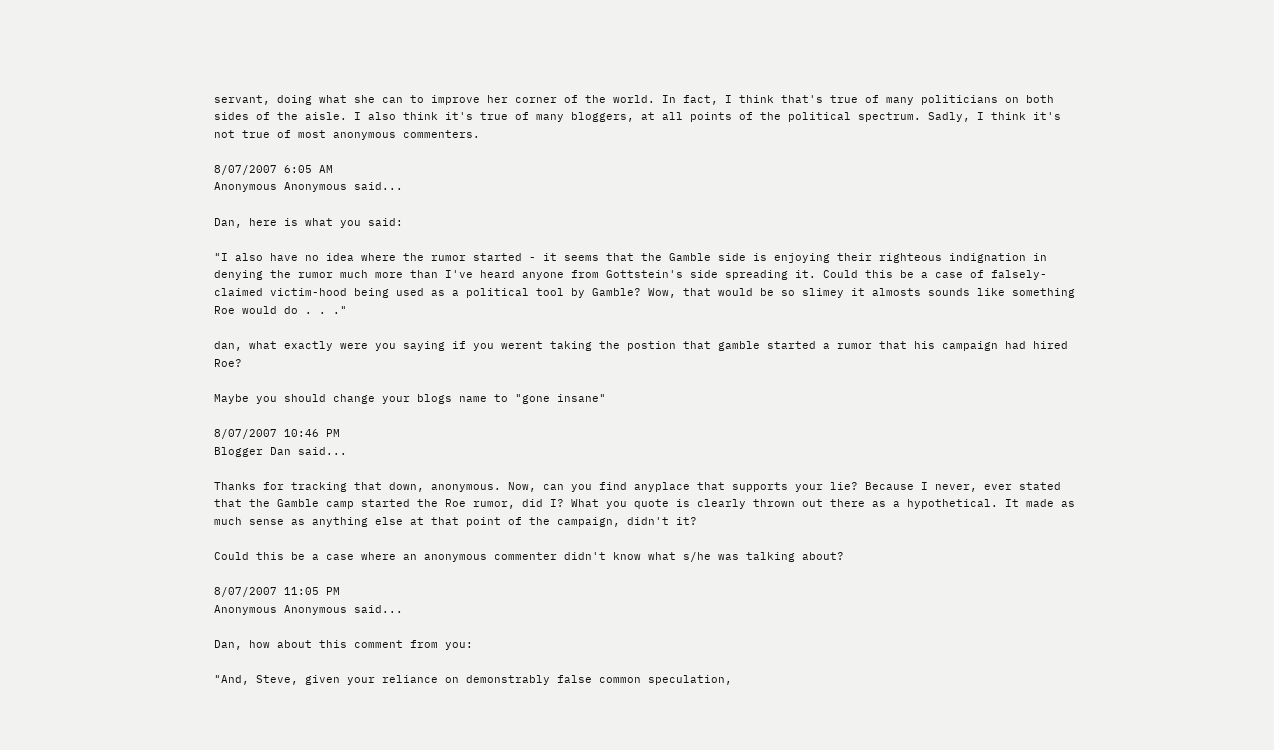servant, doing what she can to improve her corner of the world. In fact, I think that's true of many politicians on both sides of the aisle. I also think it's true of many bloggers, at all points of the political spectrum. Sadly, I think it's not true of most anonymous commenters.

8/07/2007 6:05 AM
Anonymous Anonymous said...

Dan, here is what you said:

"I also have no idea where the rumor started - it seems that the Gamble side is enjoying their righteous indignation in denying the rumor much more than I've heard anyone from Gottstein's side spreading it. Could this be a case of falsely-claimed victim-hood being used as a political tool by Gamble? Wow, that would be so slimey it almosts sounds like something Roe would do . . ."

dan, what exactly were you saying if you werent taking the postion that gamble started a rumor that his campaign had hired Roe?

Maybe you should change your blogs name to "gone insane"

8/07/2007 10:46 PM
Blogger Dan said...

Thanks for tracking that down, anonymous. Now, can you find anyplace that supports your lie? Because I never, ever stated that the Gamble camp started the Roe rumor, did I? What you quote is clearly thrown out there as a hypothetical. It made as much sense as anything else at that point of the campaign, didn't it?

Could this be a case where an anonymous commenter didn't know what s/he was talking about?

8/07/2007 11:05 PM
Anonymous Anonymous said...

Dan, how about this comment from you:

"And, Steve, given your reliance on demonstrably false common speculation,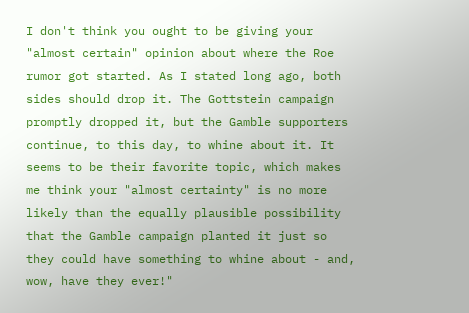I don't think you ought to be giving your "almost certain" opinion about where the Roe rumor got started. As I stated long ago, both sides should drop it. The Gottstein campaign promptly dropped it, but the Gamble supporters continue, to this day, to whine about it. It seems to be their favorite topic, which makes me think your "almost certainty" is no more likely than the equally plausible possibility that the Gamble campaign planted it just so they could have something to whine about - and, wow, have they ever!"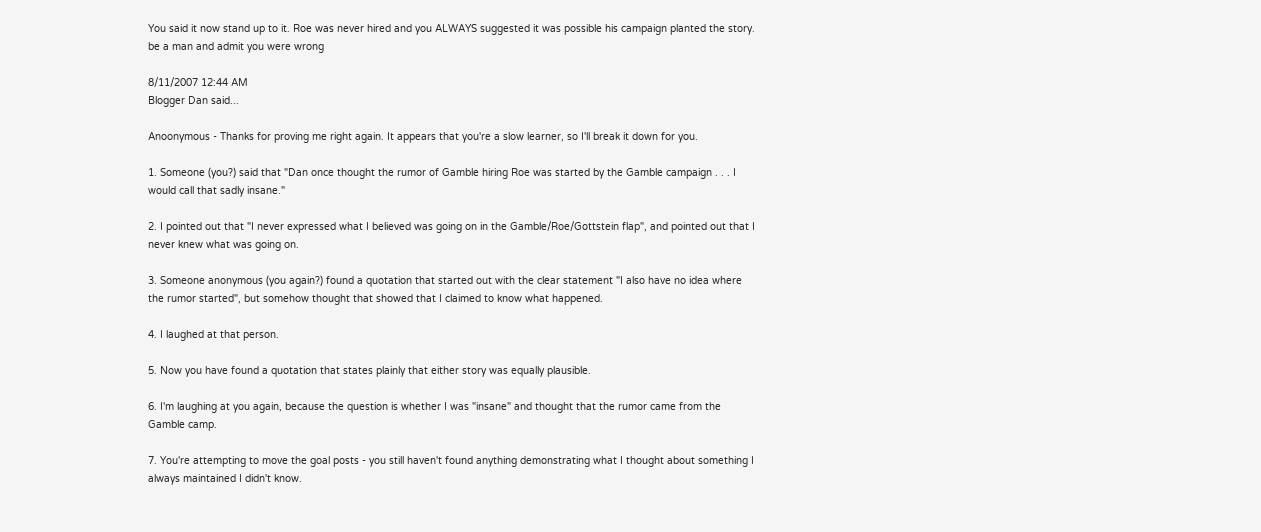You said it now stand up to it. Roe was never hired and you ALWAYS suggested it was possible his campaign planted the story. be a man and admit you were wrong

8/11/2007 12:44 AM
Blogger Dan said...

Anoonymous - Thanks for proving me right again. It appears that you're a slow learner, so I'll break it down for you.

1. Someone (you?) said that "Dan once thought the rumor of Gamble hiring Roe was started by the Gamble campaign . . . I would call that sadly insane."

2. I pointed out that "I never expressed what I believed was going on in the Gamble/Roe/Gottstein flap", and pointed out that I never knew what was going on.

3. Someone anonymous (you again?) found a quotation that started out with the clear statement "I also have no idea where the rumor started", but somehow thought that showed that I claimed to know what happened.

4. I laughed at that person.

5. Now you have found a quotation that states plainly that either story was equally plausible.

6. I'm laughing at you again, because the question is whether I was "insane" and thought that the rumor came from the Gamble camp.

7. You're attempting to move the goal posts - you still haven't found anything demonstrating what I thought about something I always maintained I didn't know.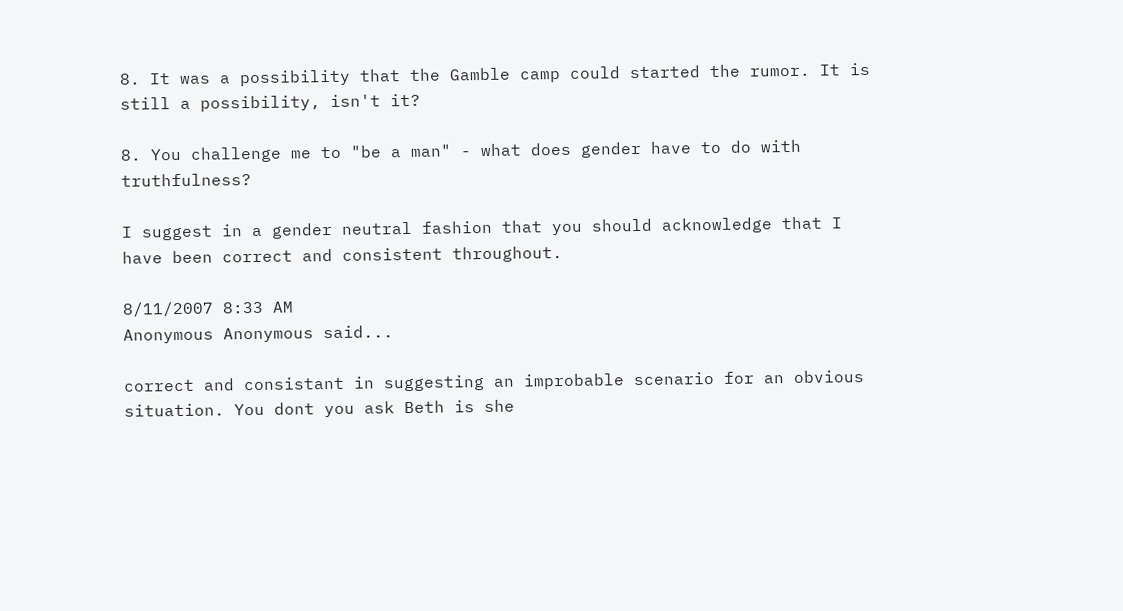8. It was a possibility that the Gamble camp could started the rumor. It is still a possibility, isn't it?

8. You challenge me to "be a man" - what does gender have to do with truthfulness?

I suggest in a gender neutral fashion that you should acknowledge that I have been correct and consistent throughout.

8/11/2007 8:33 AM
Anonymous Anonymous said...

correct and consistant in suggesting an improbable scenario for an obvious situation. You dont you ask Beth is she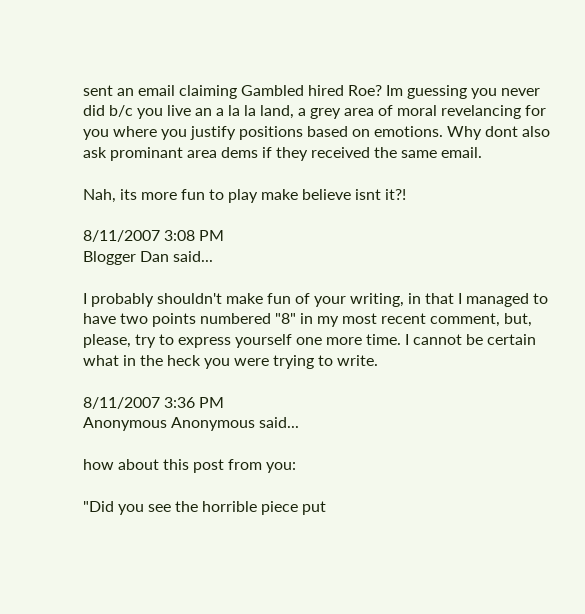sent an email claiming Gambled hired Roe? Im guessing you never did b/c you live an a la la land, a grey area of moral revelancing for you where you justify positions based on emotions. Why dont also ask prominant area dems if they received the same email.

Nah, its more fun to play make believe isnt it?!

8/11/2007 3:08 PM
Blogger Dan said...

I probably shouldn't make fun of your writing, in that I managed to have two points numbered "8" in my most recent comment, but, please, try to express yourself one more time. I cannot be certain what in the heck you were trying to write.

8/11/2007 3:36 PM
Anonymous Anonymous said...

how about this post from you:

"Did you see the horrible piece put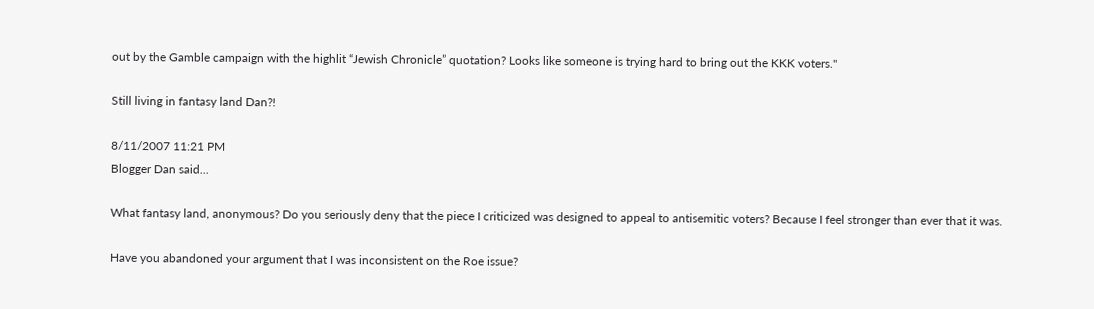out by the Gamble campaign with the highlit “Jewish Chronicle” quotation? Looks like someone is trying hard to bring out the KKK voters."

Still living in fantasy land Dan?!

8/11/2007 11:21 PM
Blogger Dan said...

What fantasy land, anonymous? Do you seriously deny that the piece I criticized was designed to appeal to antisemitic voters? Because I feel stronger than ever that it was.

Have you abandoned your argument that I was inconsistent on the Roe issue?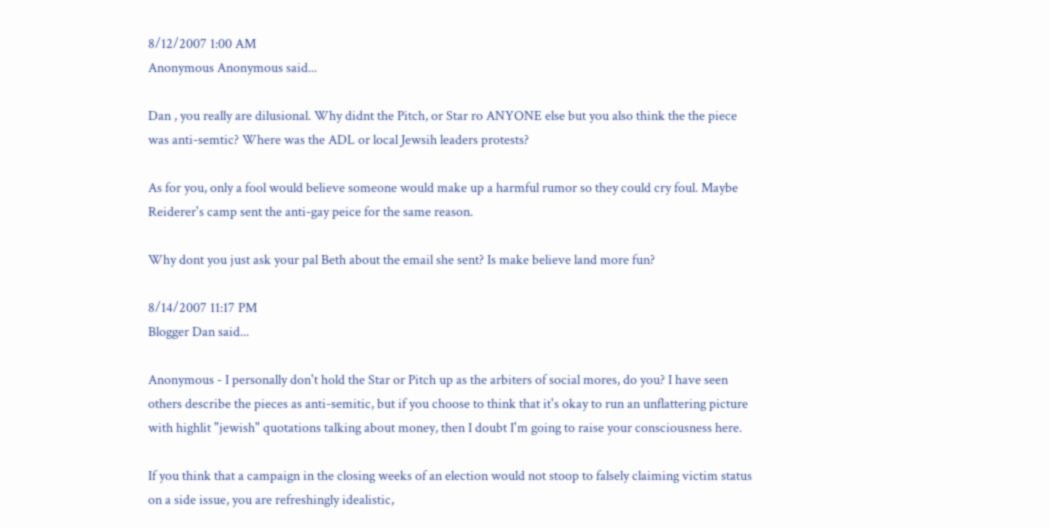8/12/2007 1:00 AM
Anonymous Anonymous said...

Dan , you really are dilusional. Why didnt the Pitch, or Star ro ANYONE else but you also think the the piece was anti-semtic? Where was the ADL or local Jewsih leaders protests?

As for you, only a fool would believe someone would make up a harmful rumor so they could cry foul. Maybe Reiderer's camp sent the anti-gay peice for the same reason.

Why dont you just ask your pal Beth about the email she sent? Is make believe land more fun?

8/14/2007 11:17 PM
Blogger Dan said...

Anonymous - I personally don't hold the Star or Pitch up as the arbiters of social mores, do you? I have seen others describe the pieces as anti-semitic, but if you choose to think that it's okay to run an unflattering picture with highlit "jewish" quotations talking about money, then I doubt I'm going to raise your consciousness here.

If you think that a campaign in the closing weeks of an election would not stoop to falsely claiming victim status on a side issue, you are refreshingly idealistic,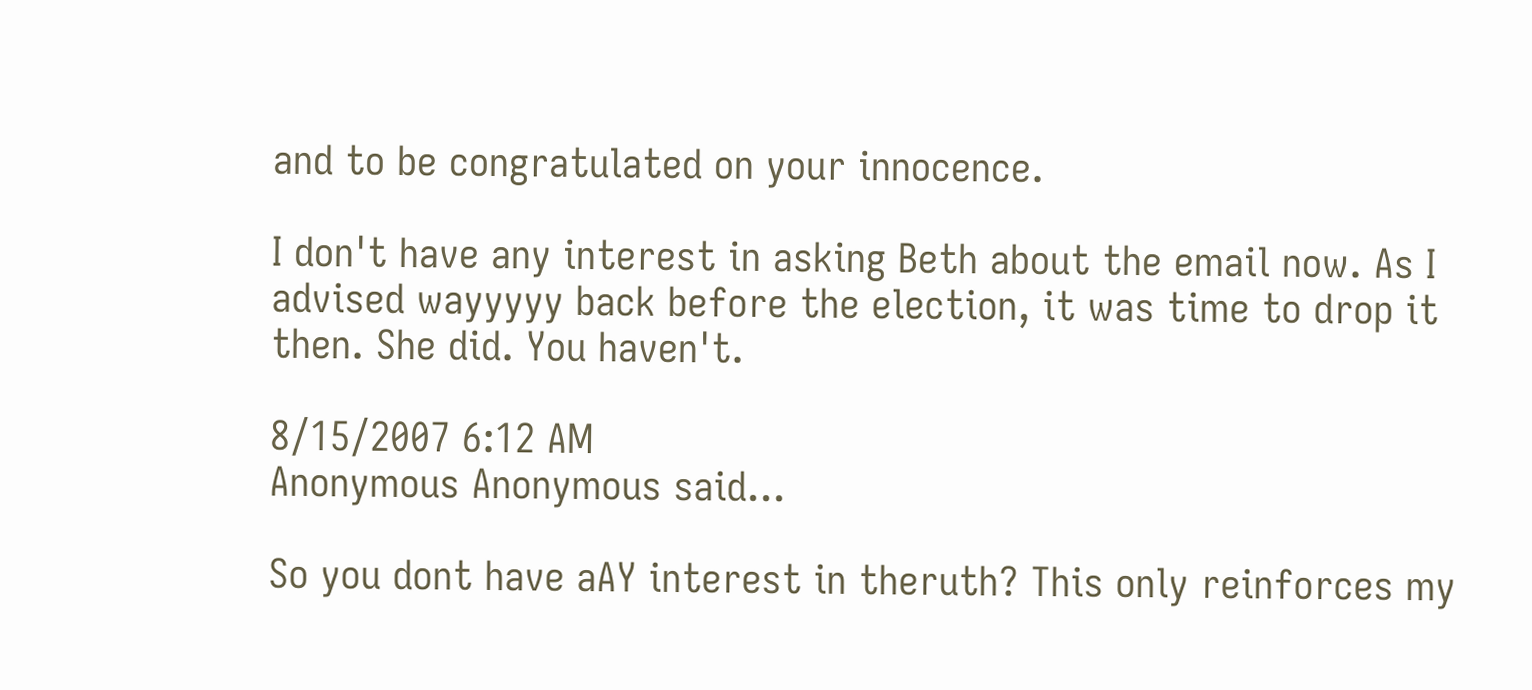and to be congratulated on your innocence.

I don't have any interest in asking Beth about the email now. As I advised wayyyyy back before the election, it was time to drop it then. She did. You haven't.

8/15/2007 6:12 AM
Anonymous Anonymous said...

So you dont have aAY interest in theruth? This only reinforces my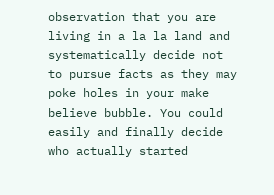observation that you are living in a la la land and systematically decide not to pursue facts as they may poke holes in your make believe bubble. You could easily and finally decide who actually started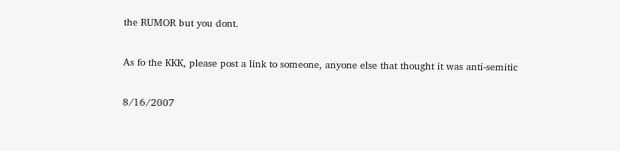the RUMOR but you dont.

As fo the KKK, please post a link to someone, anyone else that thought it was anti-semitic

8/16/2007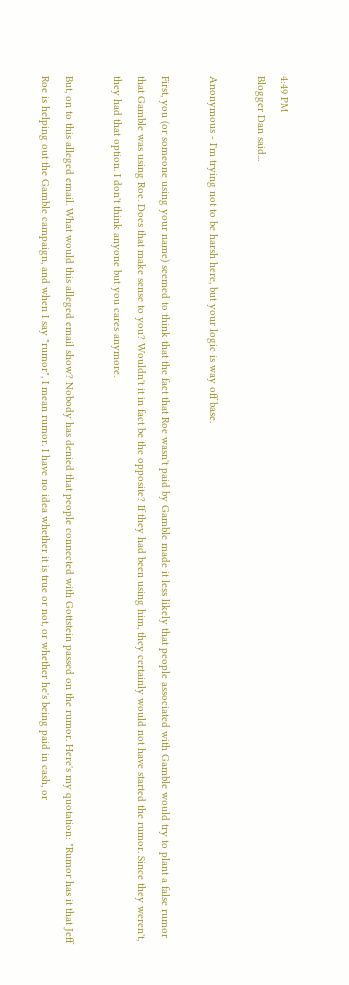4:49 PM
Blogger Dan said...

Anonymous - I'm trying not to be harsh here, but your logic is way off base.

First, you (or someone using your name) seemed to think that the fact that Roe wasn't paid by Gamble made it less likely that people associated with Gamble would try to plant a false rumor that Gamble was using Roe. Does that make sense to you? Wouldn't it in fact be the opposite? If they had been using him, they certainly would not have started the rumor. Since they weren't, they had that option. I don't think anyone but you cares anymore.

But, on to this alleged email. What would this alleged email show? Nobody has denied that people connected with Gottstein passed on the rumor. Here's my quotation: "Rumor has it that Jeff Roe is helping out the Gamble campaign, and when I say "rumor", I mean rumor. I have no idea whether it is true or not, or whether he's being paid in cash, or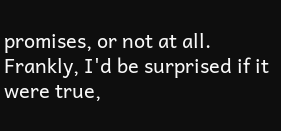promises, or not at all. Frankly, I'd be surprised if it were true,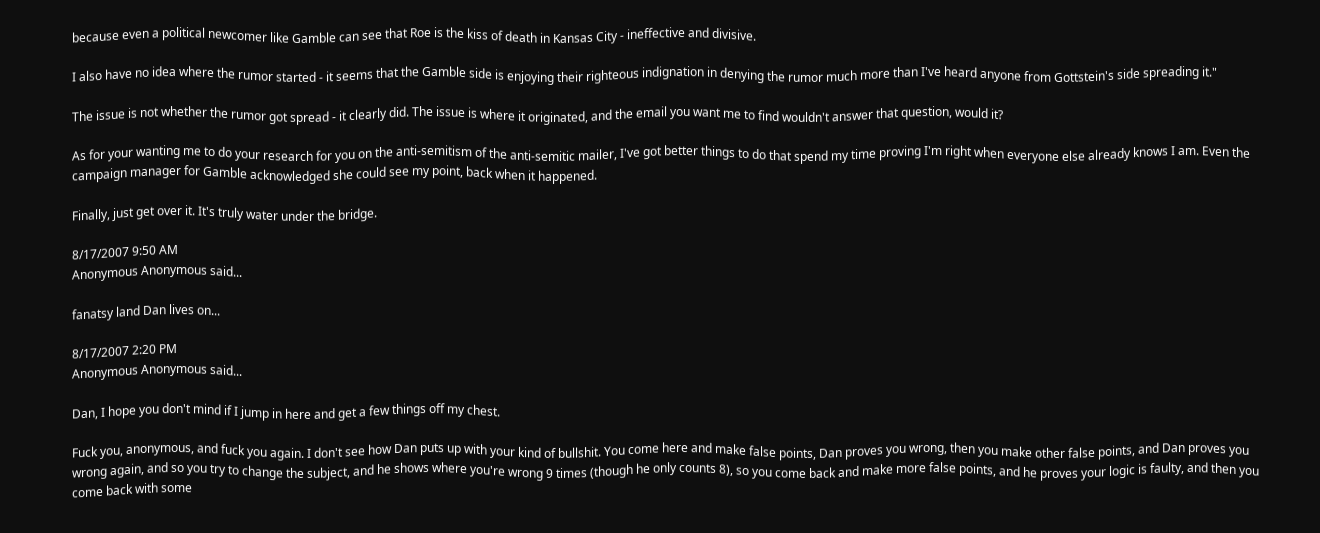because even a political newcomer like Gamble can see that Roe is the kiss of death in Kansas City - ineffective and divisive.

I also have no idea where the rumor started - it seems that the Gamble side is enjoying their righteous indignation in denying the rumor much more than I've heard anyone from Gottstein's side spreading it."

The issue is not whether the rumor got spread - it clearly did. The issue is where it originated, and the email you want me to find wouldn't answer that question, would it?

As for your wanting me to do your research for you on the anti-semitism of the anti-semitic mailer, I've got better things to do that spend my time proving I'm right when everyone else already knows I am. Even the campaign manager for Gamble acknowledged she could see my point, back when it happened.

Finally, just get over it. It's truly water under the bridge.

8/17/2007 9:50 AM
Anonymous Anonymous said...

fanatsy land Dan lives on...

8/17/2007 2:20 PM
Anonymous Anonymous said...

Dan, I hope you don't mind if I jump in here and get a few things off my chest.

Fuck you, anonymous, and fuck you again. I don't see how Dan puts up with your kind of bullshit. You come here and make false points, Dan proves you wrong, then you make other false points, and Dan proves you wrong again, and so you try to change the subject, and he shows where you're wrong 9 times (though he only counts 8), so you come back and make more false points, and he proves your logic is faulty, and then you come back with some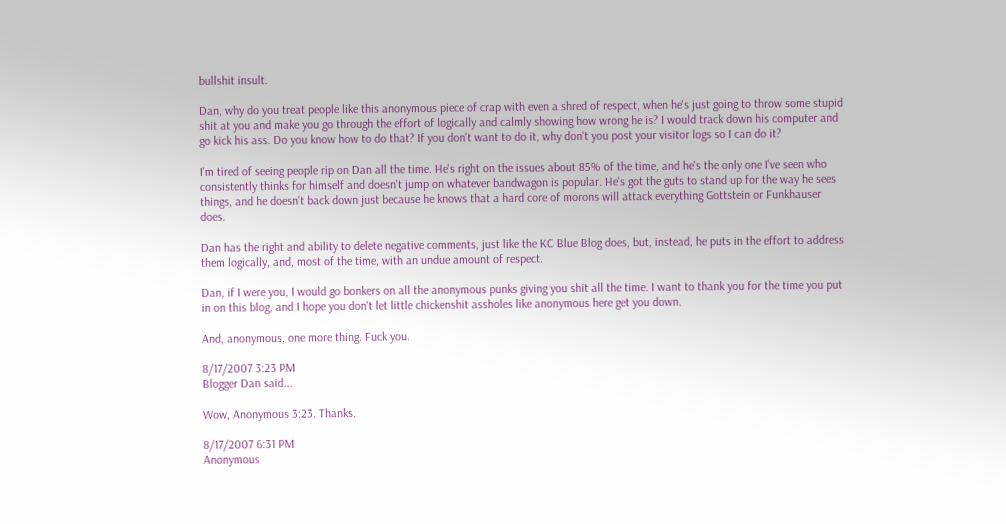bullshit insult.

Dan, why do you treat people like this anonymous piece of crap with even a shred of respect, when he's just going to throw some stupid shit at you and make you go through the effort of logically and calmly showing how wrong he is? I would track down his computer and go kick his ass. Do you know how to do that? If you don't want to do it, why don't you post your visitor logs so I can do it?

I'm tired of seeing people rip on Dan all the time. He's right on the issues about 85% of the time, and he's the only one I've seen who consistently thinks for himself and doesn't jump on whatever bandwagon is popular. He's got the guts to stand up for the way he sees things, and he doesn't back down just because he knows that a hard core of morons will attack everything Gottstein or Funkhauser does.

Dan has the right and ability to delete negative comments, just like the KC Blue Blog does, but, instead, he puts in the effort to address them logically, and, most of the time, with an undue amount of respect.

Dan, if I were you, I would go bonkers on all the anonymous punks giving you shit all the time. I want to thank you for the time you put in on this blog, and I hope you don't let little chickenshit assholes like anonymous here get you down.

And, anonymous, one more thing. Fuck you.

8/17/2007 3:23 PM
Blogger Dan said...

Wow, Anonymous 3:23. Thanks.

8/17/2007 6:31 PM
Anonymous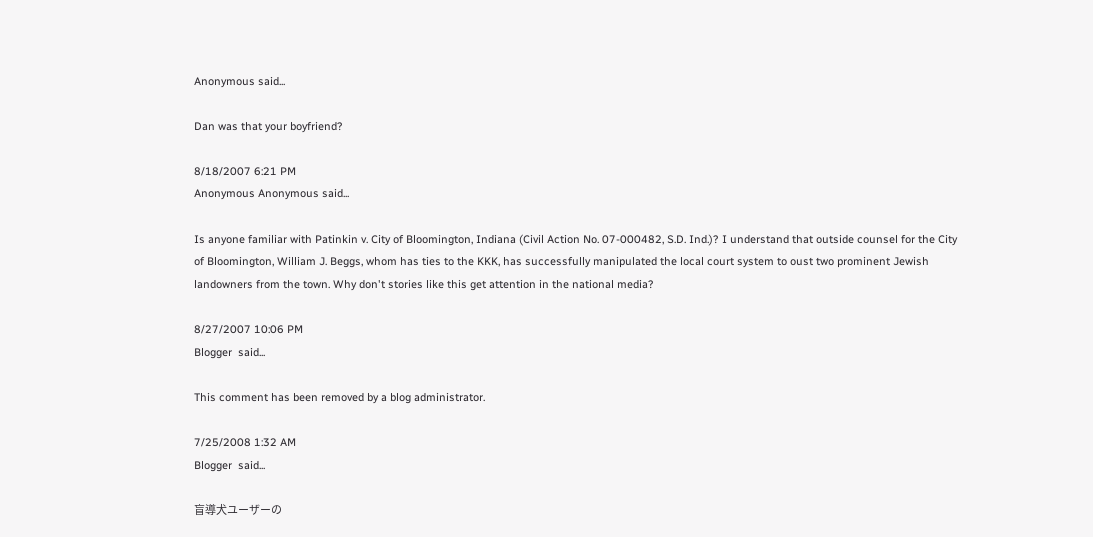Anonymous said...

Dan was that your boyfriend?

8/18/2007 6:21 PM
Anonymous Anonymous said...

Is anyone familiar with Patinkin v. City of Bloomington, Indiana (Civil Action No. 07-000482, S.D. Ind.)? I understand that outside counsel for the City of Bloomington, William J. Beggs, whom has ties to the KKK, has successfully manipulated the local court system to oust two prominent Jewish landowners from the town. Why don't stories like this get attention in the national media?

8/27/2007 10:06 PM
Blogger  said...

This comment has been removed by a blog administrator.

7/25/2008 1:32 AM
Blogger  said...

盲導犬ユーザーの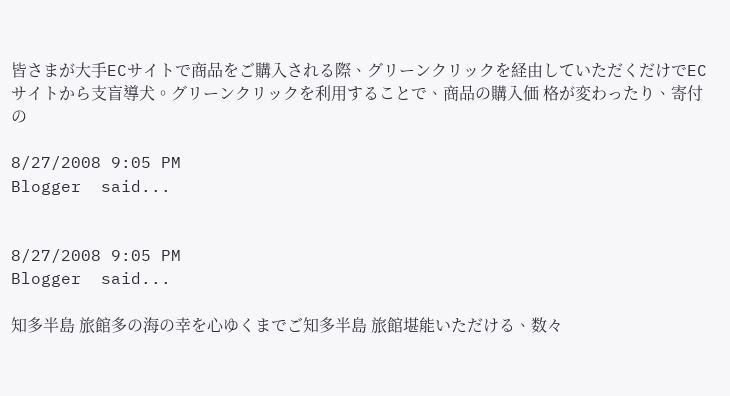皆さまが大手ECサイトで商品をご購入される際、グリーンクリックを経由していただくだけでECサイトから支盲導犬。グリーンクリックを利用することで、商品の購入価 格が変わったり、寄付の

8/27/2008 9:05 PM
Blogger  said...


8/27/2008 9:05 PM
Blogger  said...

知多半島 旅館多の海の幸を心ゆくまでご知多半島 旅館堪能いただける、数々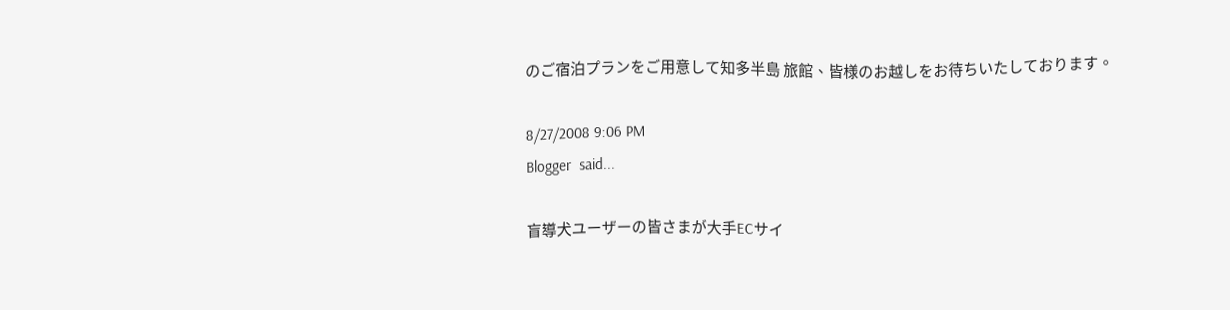のご宿泊プランをご用意して知多半島 旅館、皆様のお越しをお待ちいたしております。

8/27/2008 9:06 PM
Blogger  said...

盲導犬ユーザーの皆さまが大手ECサイ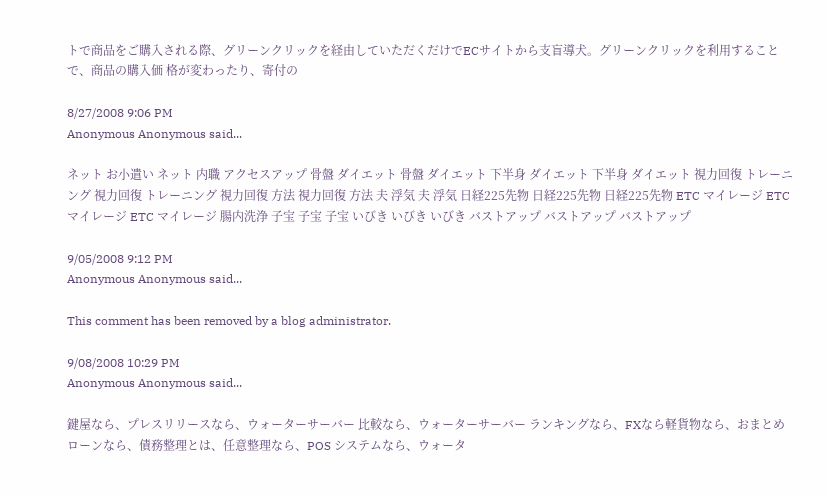トで商品をご購入される際、グリーンクリックを経由していただくだけでECサイトから支盲導犬。グリーンクリックを利用することで、商品の購入価 格が変わったり、寄付の

8/27/2008 9:06 PM
Anonymous Anonymous said...

ネット お小遣い ネット 内職 アクセスアップ 骨盤 ダイエット 骨盤 ダイエット 下半身 ダイエット 下半身 ダイエット 視力回復 トレーニング 視力回復 トレーニング 視力回復 方法 視力回復 方法 夫 浮気 夫 浮気 日経225先物 日経225先物 日経225先物 ETC マイレージ ETC マイレージ ETC マイレージ 腸内洗浄 子宝 子宝 子宝 いびき いびき いびき バストアップ バストアップ バストアップ

9/05/2008 9:12 PM
Anonymous Anonymous said...

This comment has been removed by a blog administrator.

9/08/2008 10:29 PM
Anonymous Anonymous said...

鍵屋なら、プレスリリースなら、ウォーターサーバー 比較なら、ウォーターサーバー ランキングなら、FXなら軽貨物なら、おまとめローンなら、債務整理とは、任意整理なら、POS システムなら、ウォータ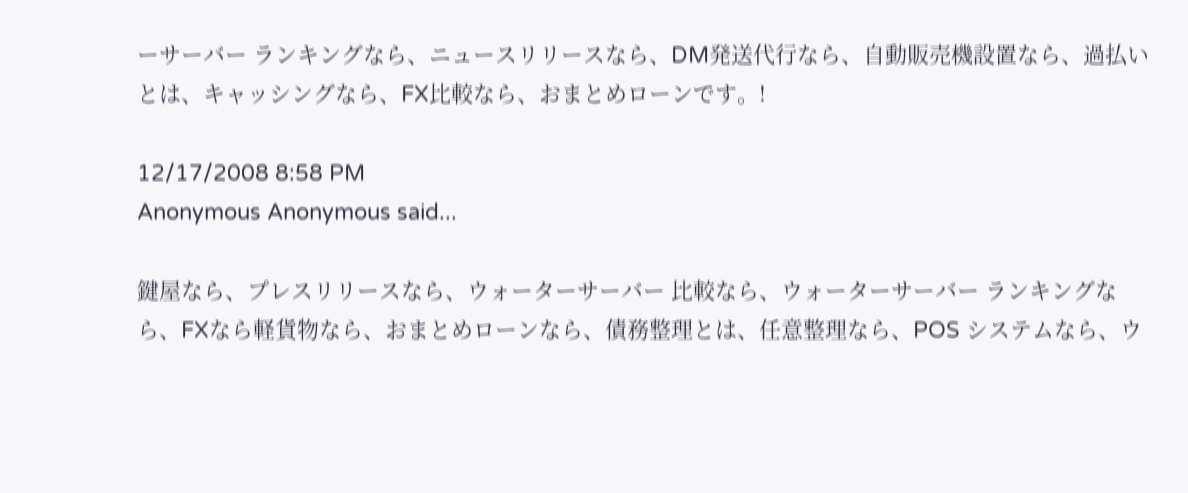ーサーバー ランキングなら、ニュースリリースなら、DM発送代行なら、自動販売機設置なら、過払いとは、キャッシングなら、FX比較なら、おまとめローンです。!

12/17/2008 8:58 PM
Anonymous Anonymous said...

鍵屋なら、プレスリリースなら、ウォーターサーバー 比較なら、ウォーターサーバー ランキングなら、FXなら軽貨物なら、おまとめローンなら、債務整理とは、任意整理なら、POS システムなら、ウ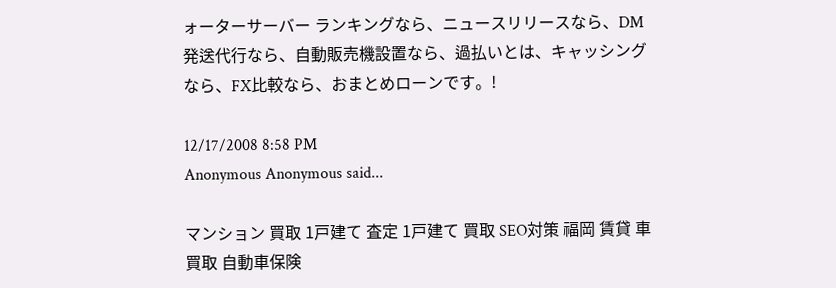ォーターサーバー ランキングなら、ニュースリリースなら、DM発送代行なら、自動販売機設置なら、過払いとは、キャッシングなら、FX比較なら、おまとめローンです。!

12/17/2008 8:58 PM
Anonymous Anonymous said...

マンション 買取 1戸建て 査定 1戸建て 買取 SEO対策 福岡 賃貸 車買取 自動車保険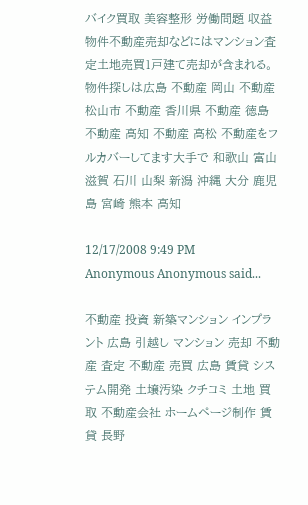バイク買取 美容整形 労働問題 収益物件不動産売却などにはマンション査定土地売買1戸建て売却が含まれる。 物件探しは広島 不動産 岡山 不動産 松山市 不動産 香川県 不動産 徳島 不動産 高知 不動産 高松 不動産をフルカバーしてます大手で 和歌山 富山 滋賀 石川 山梨 新潟 沖縄 大分 鹿児島 宮崎 熊本 高知

12/17/2008 9:49 PM
Anonymous Anonymous said...

不動産 投資 新築マンション インプラント 広島 引越し マンション 売却 不動産 査定 不動産 売買 広島 賃貸 システム開発 土壌汚染 クチコミ 土地 買取 不動産会社 ホームページ制作 賃貸 長野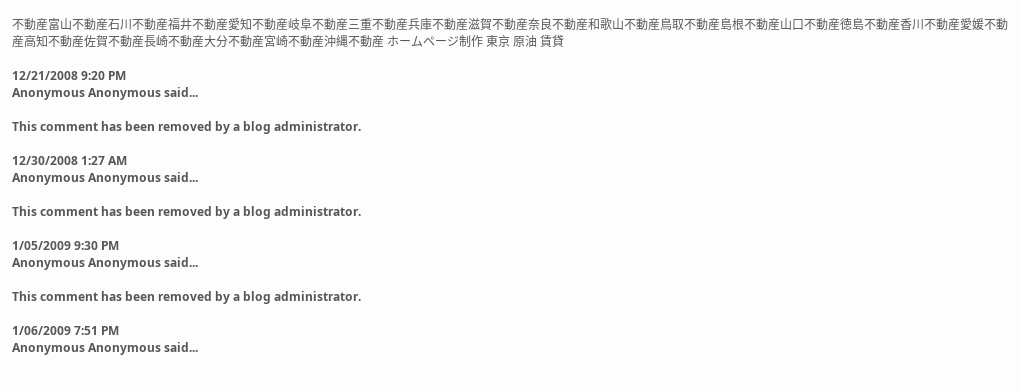不動産富山不動産石川不動産福井不動産愛知不動産岐阜不動産三重不動産兵庫不動産滋賀不動産奈良不動産和歌山不動産鳥取不動産島根不動産山口不動産徳島不動産香川不動産愛媛不動産高知不動産佐賀不動産長崎不動産大分不動産宮崎不動産沖縄不動産 ホームページ制作 東京 原油 賃貸

12/21/2008 9:20 PM
Anonymous Anonymous said...

This comment has been removed by a blog administrator.

12/30/2008 1:27 AM
Anonymous Anonymous said...

This comment has been removed by a blog administrator.

1/05/2009 9:30 PM
Anonymous Anonymous said...

This comment has been removed by a blog administrator.

1/06/2009 7:51 PM
Anonymous Anonymous said...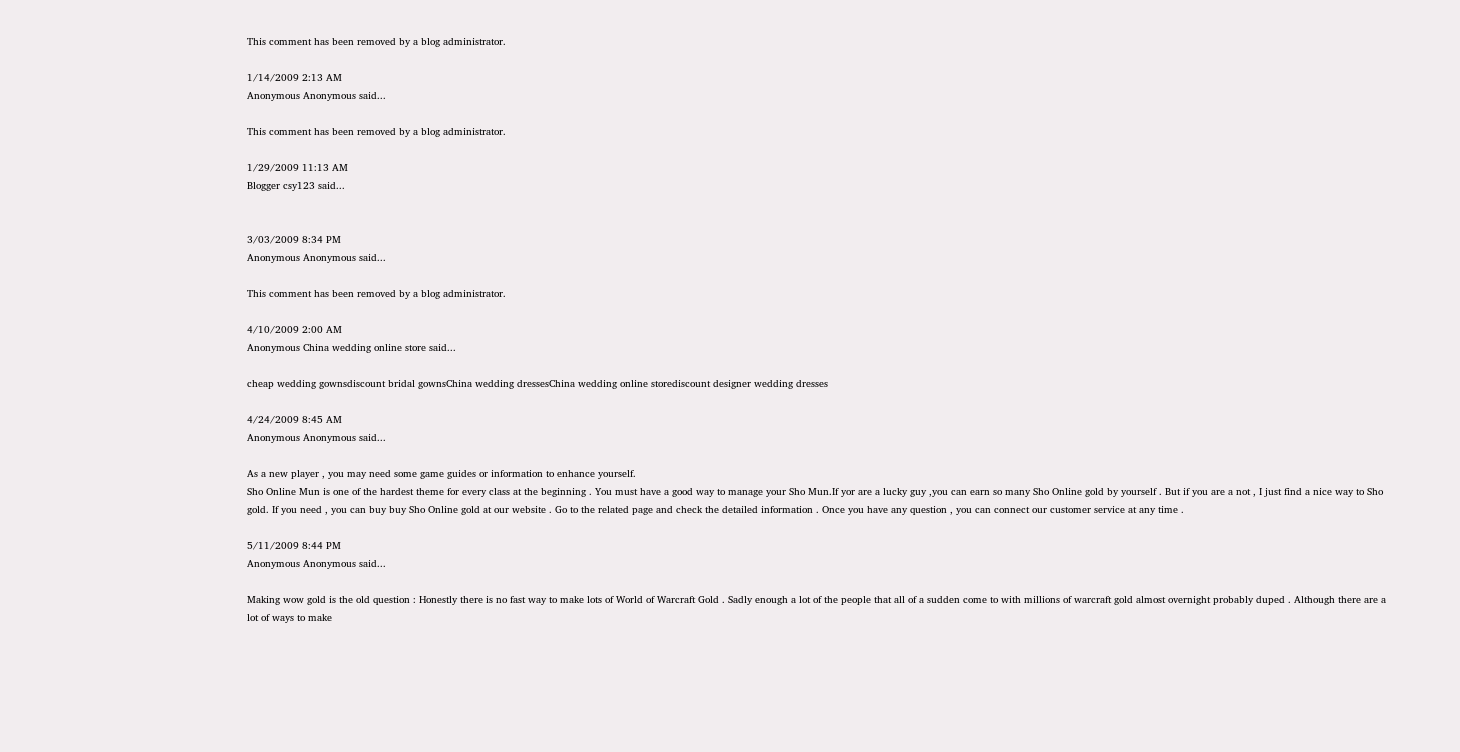This comment has been removed by a blog administrator.

1/14/2009 2:13 AM
Anonymous Anonymous said...

This comment has been removed by a blog administrator.

1/29/2009 11:13 AM
Blogger csy123 said...


3/03/2009 8:34 PM
Anonymous Anonymous said...

This comment has been removed by a blog administrator.

4/10/2009 2:00 AM
Anonymous China wedding online store said...

cheap wedding gownsdiscount bridal gownsChina wedding dressesChina wedding online storediscount designer wedding dresses

4/24/2009 8:45 AM
Anonymous Anonymous said...

As a new player , you may need some game guides or information to enhance yourself.
Sho Online Mun is one of the hardest theme for every class at the beginning . You must have a good way to manage your Sho Mun.If yor are a lucky guy ,you can earn so many Sho Online gold by yourself . But if you are a not , I just find a nice way to Sho gold. If you need , you can buy buy Sho Online gold at our website . Go to the related page and check the detailed information . Once you have any question , you can connect our customer service at any time .

5/11/2009 8:44 PM
Anonymous Anonymous said...

Making wow gold is the old question : Honestly there is no fast way to make lots of World of Warcraft Gold . Sadly enough a lot of the people that all of a sudden come to with millions of warcraft gold almost overnight probably duped . Although there are a lot of ways to make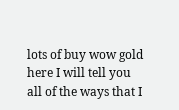lots of buy wow gold here I will tell you all of the ways that I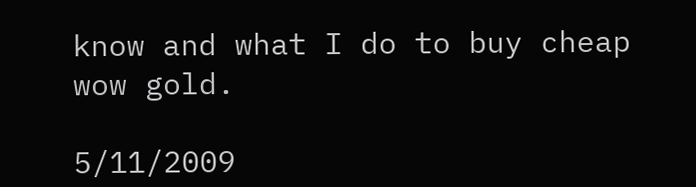know and what I do to buy cheap wow gold.

5/11/2009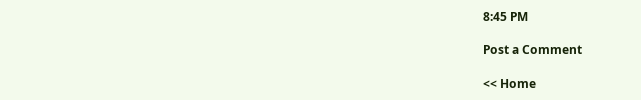8:45 PM

Post a Comment

<< Home